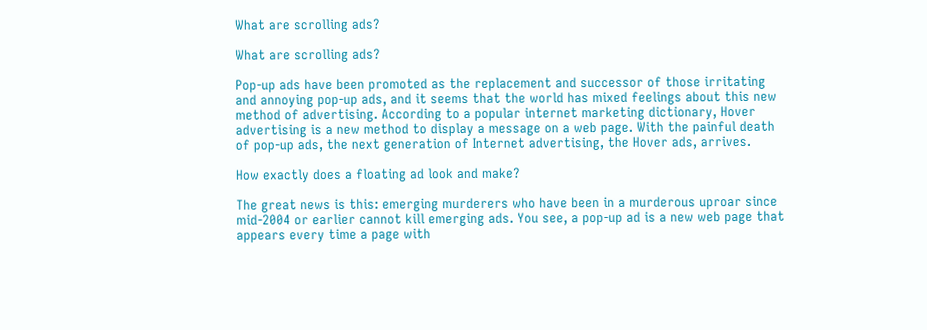What are scrolling ads?

What are scrolling ads?

Pop-up ads have been promoted as the replacement and successor of those irritating and annoying pop-up ads, and it seems that the world has mixed feelings about this new method of advertising. According to a popular internet marketing dictionary, Hover advertising is a new method to display a message on a web page. With the painful death of pop-up ads, the next generation of Internet advertising, the Hover ads, arrives.

How exactly does a floating ad look and make?

The great news is this: emerging murderers who have been in a murderous uproar since mid-2004 or earlier cannot kill emerging ads. You see, a pop-up ad is a new web page that appears every time a page with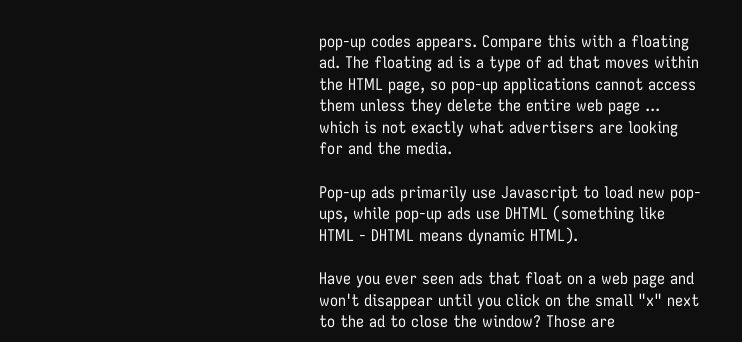pop-up codes appears. Compare this with a floating ad. The floating ad is a type of ad that moves within the HTML page, so pop-up applications cannot access them unless they delete the entire web page ... which is not exactly what advertisers are looking for and the media.

Pop-up ads primarily use Javascript to load new pop-ups, while pop-up ads use DHTML (something like HTML - DHTML means dynamic HTML).

Have you ever seen ads that float on a web page and won't disappear until you click on the small "x" next to the ad to close the window? Those are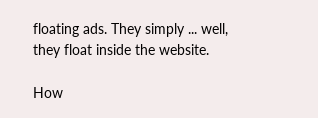floating ads. They simply ... well, they float inside the website.

How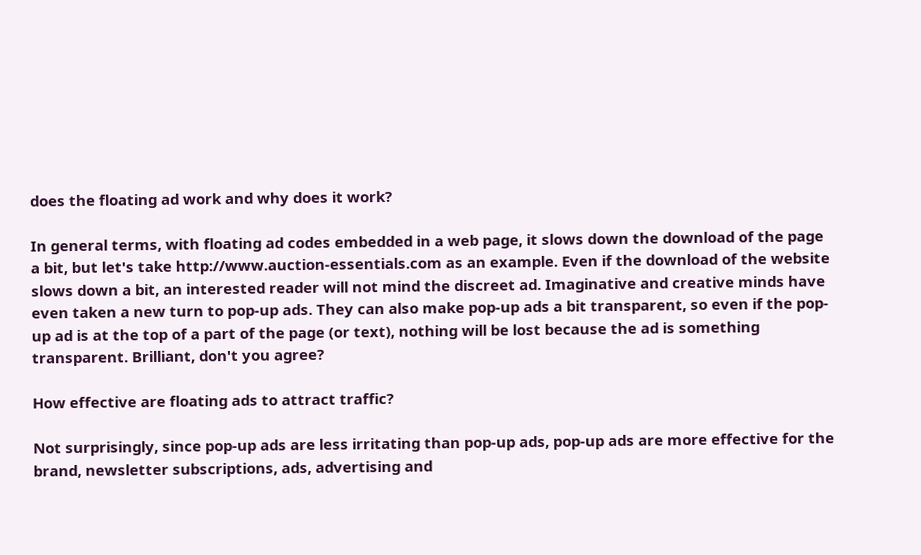does the floating ad work and why does it work?

In general terms, with floating ad codes embedded in a web page, it slows down the download of the page a bit, but let's take http://www.auction-essentials.com as an example. Even if the download of the website slows down a bit, an interested reader will not mind the discreet ad. Imaginative and creative minds have even taken a new turn to pop-up ads. They can also make pop-up ads a bit transparent, so even if the pop-up ad is at the top of a part of the page (or text), nothing will be lost because the ad is something transparent. Brilliant, don't you agree?

How effective are floating ads to attract traffic?

Not surprisingly, since pop-up ads are less irritating than pop-up ads, pop-up ads are more effective for the brand, newsletter subscriptions, ads, advertising and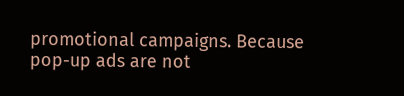promotional campaigns. Because pop-up ads are not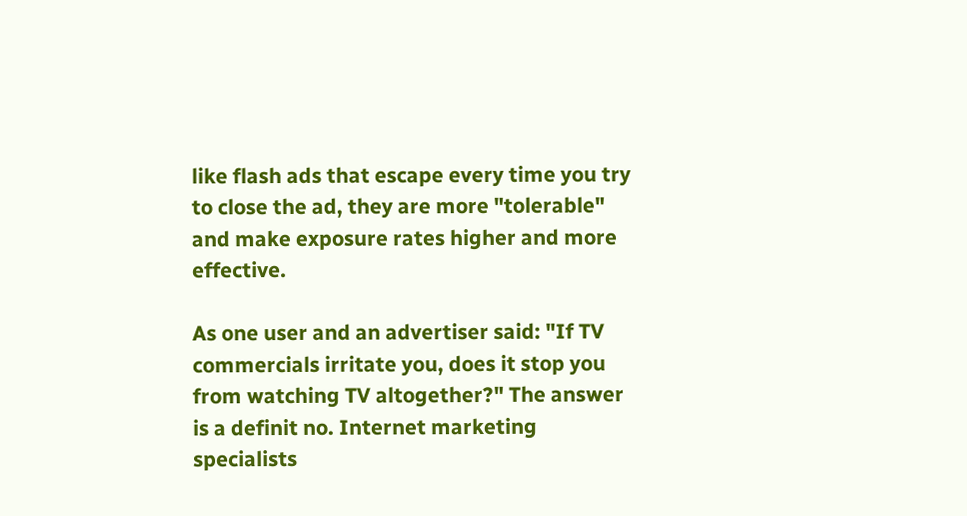like flash ads that escape every time you try to close the ad, they are more "tolerable" and make exposure rates higher and more effective.

As one user and an advertiser said: "If TV commercials irritate you, does it stop you from watching TV altogether?" The answer is a definit no. Internet marketing specialists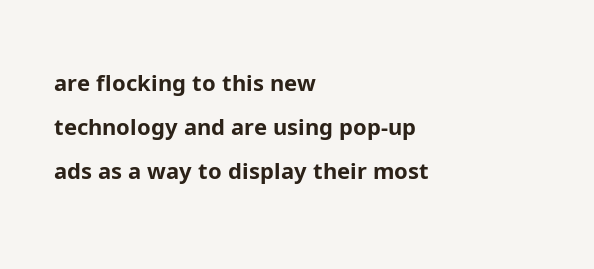are flocking to this new technology and are using pop-up ads as a way to display their most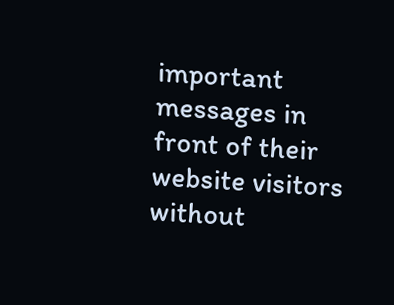important messages in front of their website visitors without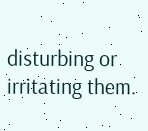disturbing or irritating them.